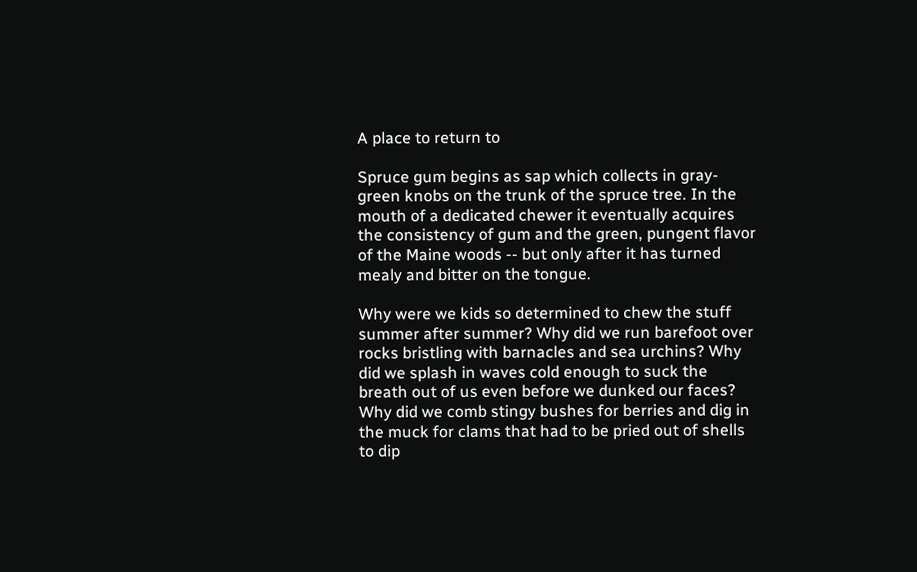A place to return to

Spruce gum begins as sap which collects in gray-green knobs on the trunk of the spruce tree. In the mouth of a dedicated chewer it eventually acquires the consistency of gum and the green, pungent flavor of the Maine woods -- but only after it has turned mealy and bitter on the tongue.

Why were we kids so determined to chew the stuff summer after summer? Why did we run barefoot over rocks bristling with barnacles and sea urchins? Why did we splash in waves cold enough to suck the breath out of us even before we dunked our faces? Why did we comb stingy bushes for berries and dig in the muck for clams that had to be pried out of shells to dip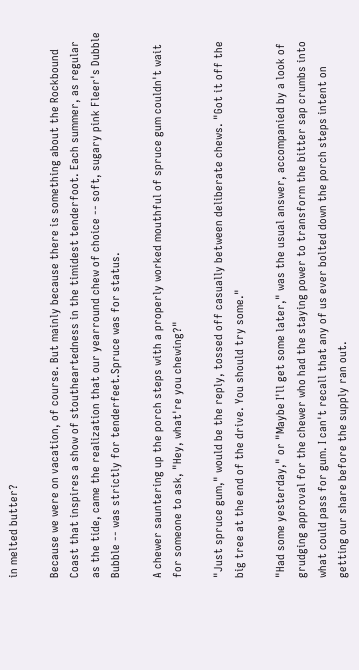in melted butter?

Because we were on vacation, of course. But mainly because there is something about the Rockbound Coast that inspires a show of stoutheartedness in the timidest tenderfoot. Each summer, as regular as the tide, came the realization that our yearround chew of choice -- soft, sugary pink Fleer's Dubble Bubble -- was strictly for tenderfeet.Spruce was for status.

A chewer sauntering up the porch steps with a properly worked mouthful of spruce gum couldn't wait for someone to ask, "Hey, what're you chewing?"

"Just spruce gum," would be the reply, tossed off casually between deliberate chews. "Got it off the big tree at the end of the drive. You should try some."

"Had some yesterday," or "Maybe I'll get some later," was the usual answer, accompanied by a look of grudging approval for the chewer who had the staying power to transform the bitter sap crumbs into what could pass for gum. I can't recall that any of us ever bolted down the porch steps intent on getting our share before the supply ran out.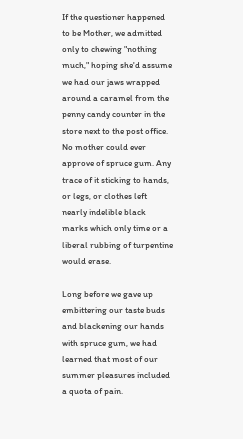If the questioner happened to be Mother, we admitted only to chewing "nothing much," hoping she'd assume we had our jaws wrapped around a caramel from the penny candy counter in the store next to the post office. No mother could ever approve of spruce gum. Any trace of it sticking to hands, or legs, or clothes left nearly indelible black marks which only time or a liberal rubbing of turpentine would erase.

Long before we gave up embittering our taste buds and blackening our hands with spruce gum, we had learned that most of our summer pleasures included a quota of pain.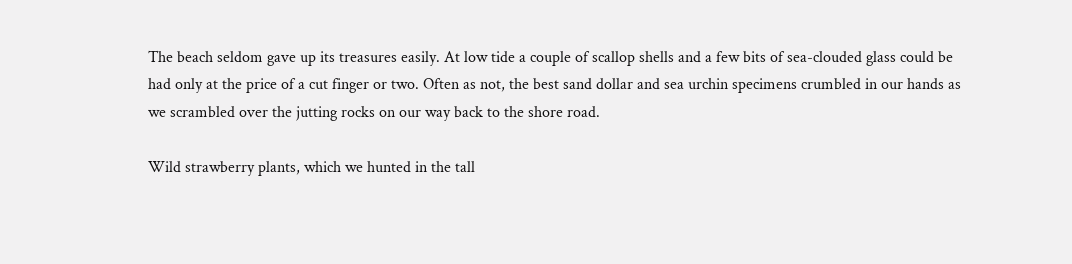The beach seldom gave up its treasures easily. At low tide a couple of scallop shells and a few bits of sea-clouded glass could be had only at the price of a cut finger or two. Often as not, the best sand dollar and sea urchin specimens crumbled in our hands as we scrambled over the jutting rocks on our way back to the shore road.

Wild strawberry plants, which we hunted in the tall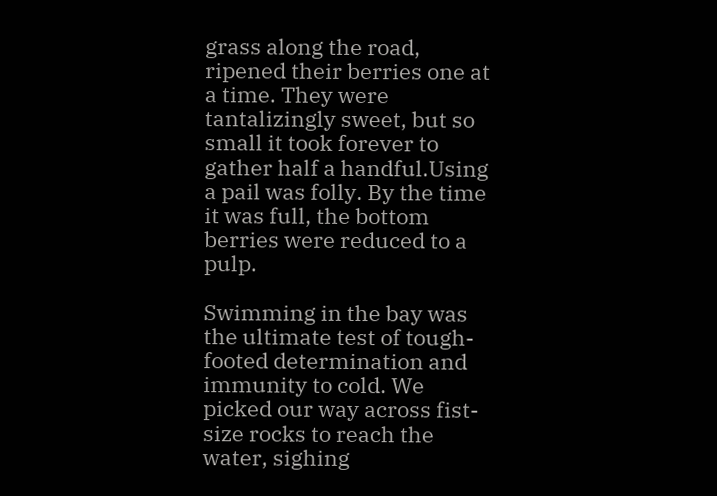grass along the road, ripened their berries one at a time. They were tantalizingly sweet, but so small it took forever to gather half a handful.Using a pail was folly. By the time it was full, the bottom berries were reduced to a pulp.

Swimming in the bay was the ultimate test of tough-footed determination and immunity to cold. We picked our way across fist-size rocks to reach the water, sighing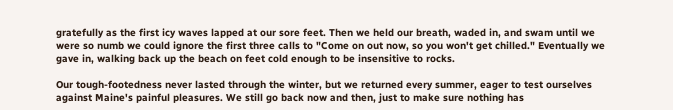gratefully as the first icy waves lapped at our sore feet. Then we held our breath, waded in, and swam until we were so numb we could ignore the first three calls to "Come on out now, so you won't get chilled." Eventually we gave in, walking back up the beach on feet cold enough to be insensitive to rocks.

Our tough-footedness never lasted through the winter, but we returned every summer, eager to test ourselves against Maine's painful pleasures. We still go back now and then, just to make sure nothing has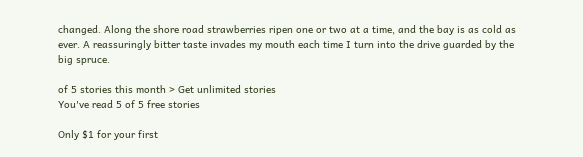changed. Along the shore road strawberries ripen one or two at a time, and the bay is as cold as ever. A reassuringly bitter taste invades my mouth each time I turn into the drive guarded by the big spruce.

of 5 stories this month > Get unlimited stories
You've read 5 of 5 free stories

Only $1 for your first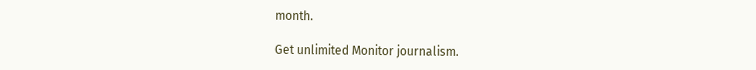month.

Get unlimited Monitor journalism.